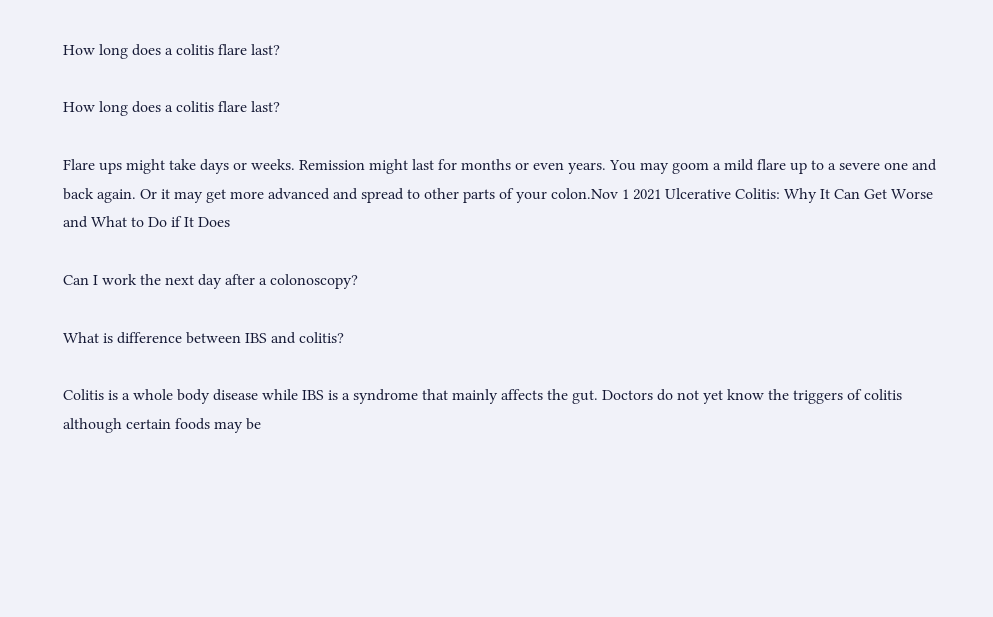How long does a colitis flare last?

How long does a colitis flare last?

Flare ups might take days or weeks. Remission might last for months or even years. You may goom a mild flare up to a severe one and back again. Or it may get more advanced and spread to other parts of your colon.Nov 1 2021 Ulcerative Colitis: Why It Can Get Worse and What to Do if It Does

Can I work the next day after a colonoscopy?

What is difference between IBS and colitis?

Colitis is a whole body disease while IBS is a syndrome that mainly affects the gut. Doctors do not yet know the triggers of colitis although certain foods may be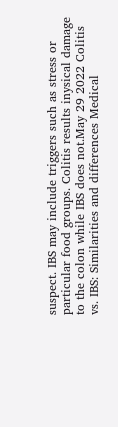suspect. IBS may include triggers such as stress or particular food groups. Colitis results inysical damage to the colon while IBS does not.May 29 2022 Colitis vs. IBS: Similarities and differences Medical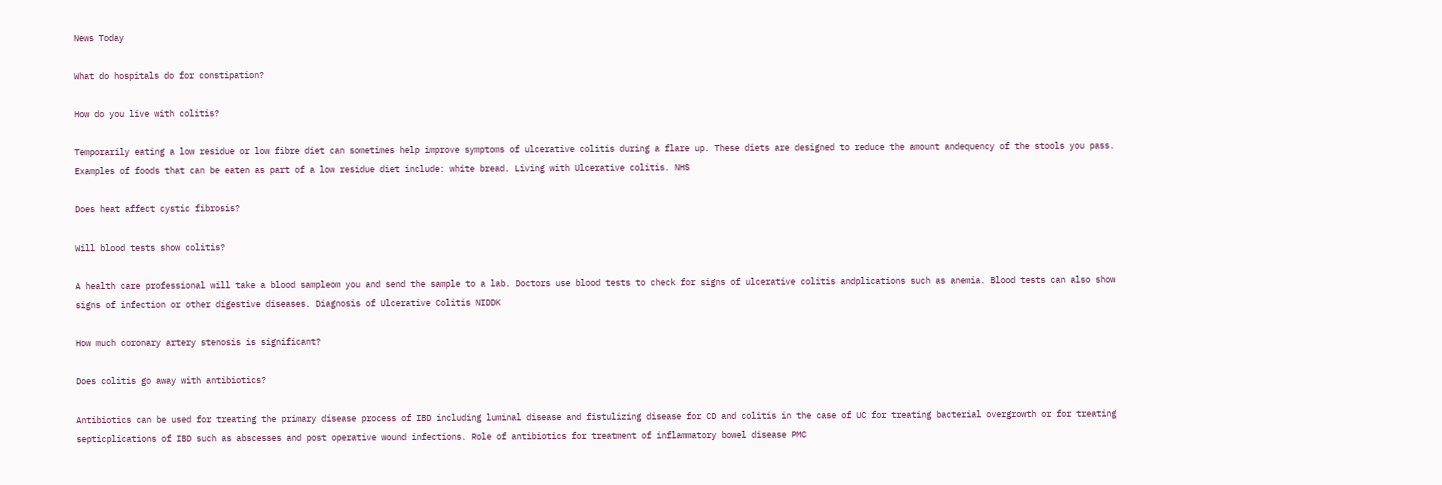News Today

What do hospitals do for constipation?

How do you live with colitis?

Temporarily eating a low residue or low fibre diet can sometimes help improve symptoms of ulcerative colitis during a flare up. These diets are designed to reduce the amount andequency of the stools you pass. Examples of foods that can be eaten as part of a low residue diet include: white bread. Living with Ulcerative colitis. NHS

Does heat affect cystic fibrosis?

Will blood tests show colitis?

A health care professional will take a blood sampleom you and send the sample to a lab. Doctors use blood tests to check for signs of ulcerative colitis andplications such as anemia. Blood tests can also show signs of infection or other digestive diseases. Diagnosis of Ulcerative Colitis NIDDK

How much coronary artery stenosis is significant?

Does colitis go away with antibiotics?

Antibiotics can be used for treating the primary disease process of IBD including luminal disease and fistulizing disease for CD and colitis in the case of UC for treating bacterial overgrowth or for treating septicplications of IBD such as abscesses and post operative wound infections. Role of antibiotics for treatment of inflammatory bowel disease PMC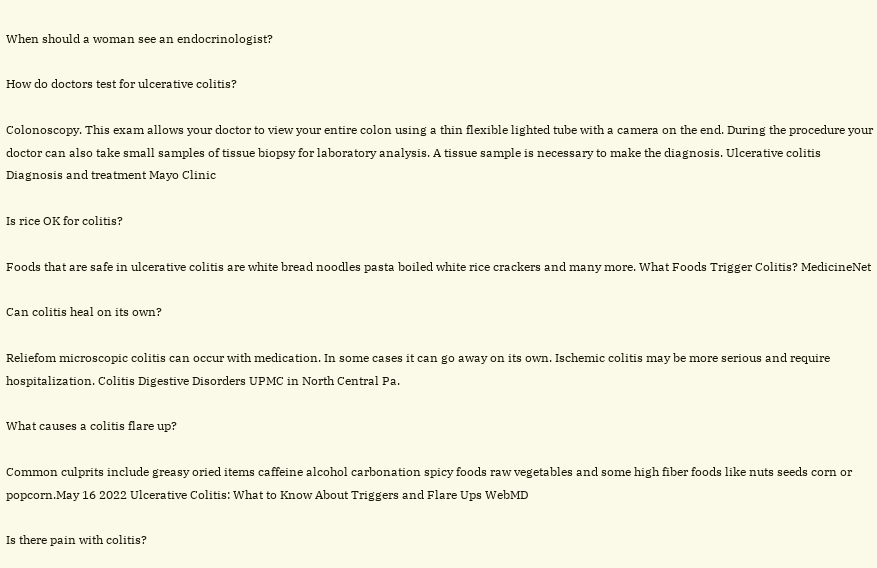When should a woman see an endocrinologist?

How do doctors test for ulcerative colitis?

Colonoscopy. This exam allows your doctor to view your entire colon using a thin flexible lighted tube with a camera on the end. During the procedure your doctor can also take small samples of tissue biopsy for laboratory analysis. A tissue sample is necessary to make the diagnosis. Ulcerative colitis Diagnosis and treatment Mayo Clinic

Is rice OK for colitis?

Foods that are safe in ulcerative colitis are white bread noodles pasta boiled white rice crackers and many more. What Foods Trigger Colitis? MedicineNet

Can colitis heal on its own?

Reliefom microscopic colitis can occur with medication. In some cases it can go away on its own. Ischemic colitis may be more serious and require hospitalization. Colitis Digestive Disorders UPMC in North Central Pa.

What causes a colitis flare up?

Common culprits include greasy oried items caffeine alcohol carbonation spicy foods raw vegetables and some high fiber foods like nuts seeds corn or popcorn.May 16 2022 Ulcerative Colitis: What to Know About Triggers and Flare Ups WebMD

Is there pain with colitis?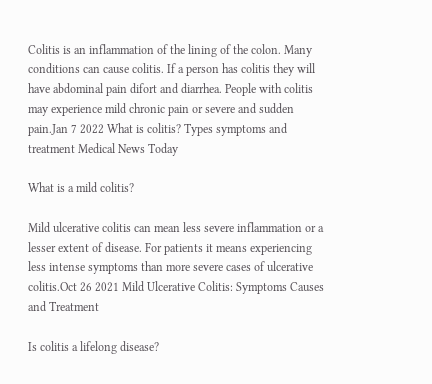Colitis is an inflammation of the lining of the colon. Many conditions can cause colitis. If a person has colitis they will have abdominal pain difort and diarrhea. People with colitis may experience mild chronic pain or severe and sudden pain.Jan 7 2022 What is colitis? Types symptoms and treatment Medical News Today

What is a mild colitis?

Mild ulcerative colitis can mean less severe inflammation or a lesser extent of disease. For patients it means experiencing less intense symptoms than more severe cases of ulcerative colitis.Oct 26 2021 Mild Ulcerative Colitis: Symptoms Causes and Treatment

Is colitis a lifelong disease?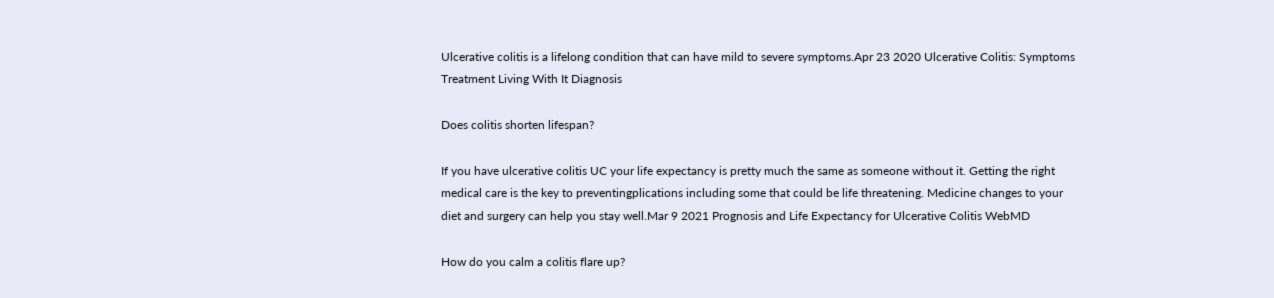Ulcerative colitis is a lifelong condition that can have mild to severe symptoms.Apr 23 2020 Ulcerative Colitis: Symptoms Treatment Living With It Diagnosis

Does colitis shorten lifespan?

If you have ulcerative colitis UC your life expectancy is pretty much the same as someone without it. Getting the right medical care is the key to preventingplications including some that could be life threatening. Medicine changes to your diet and surgery can help you stay well.Mar 9 2021 Prognosis and Life Expectancy for Ulcerative Colitis WebMD

How do you calm a colitis flare up?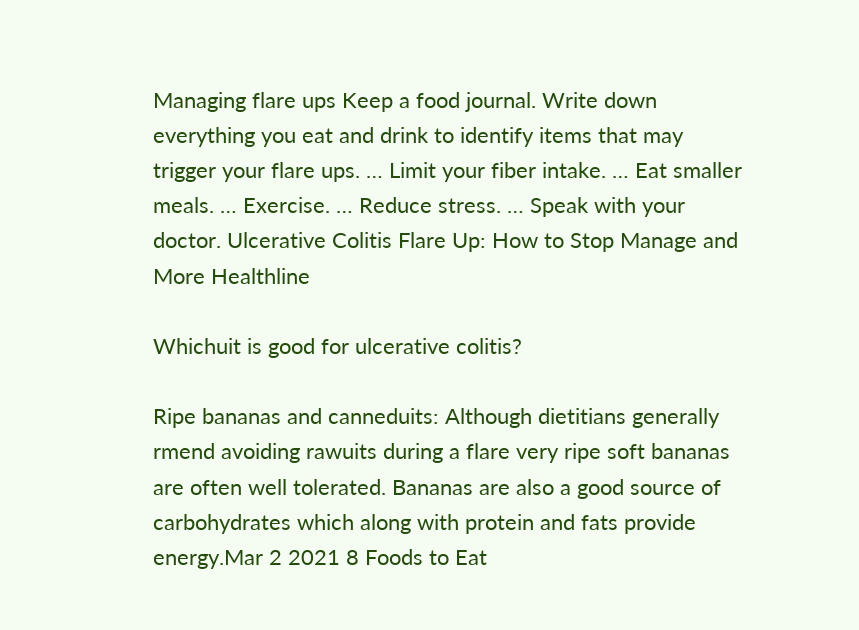Managing flare ups Keep a food journal. Write down everything you eat and drink to identify items that may trigger your flare ups. … Limit your fiber intake. … Eat smaller meals. … Exercise. … Reduce stress. … Speak with your doctor. Ulcerative Colitis Flare Up: How to Stop Manage and More Healthline

Whichuit is good for ulcerative colitis?

Ripe bananas and canneduits: Although dietitians generally rmend avoiding rawuits during a flare very ripe soft bananas are often well tolerated. Bananas are also a good source of carbohydrates which along with protein and fats provide energy.Mar 2 2021 8 Foods to Eat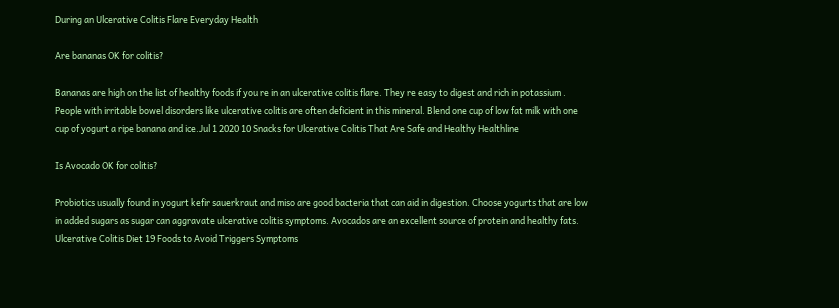During an Ulcerative Colitis Flare Everyday Health

Are bananas OK for colitis?

Bananas are high on the list of healthy foods if you re in an ulcerative colitis flare. They re easy to digest and rich in potassium . People with irritable bowel disorders like ulcerative colitis are often deficient in this mineral. Blend one cup of low fat milk with one cup of yogurt a ripe banana and ice.Jul 1 2020 10 Snacks for Ulcerative Colitis That Are Safe and Healthy Healthline

Is Avocado OK for colitis?

Probiotics usually found in yogurt kefir sauerkraut and miso are good bacteria that can aid in digestion. Choose yogurts that are low in added sugars as sugar can aggravate ulcerative colitis symptoms. Avocados are an excellent source of protein and healthy fats. Ulcerative Colitis Diet 19 Foods to Avoid Triggers Symptoms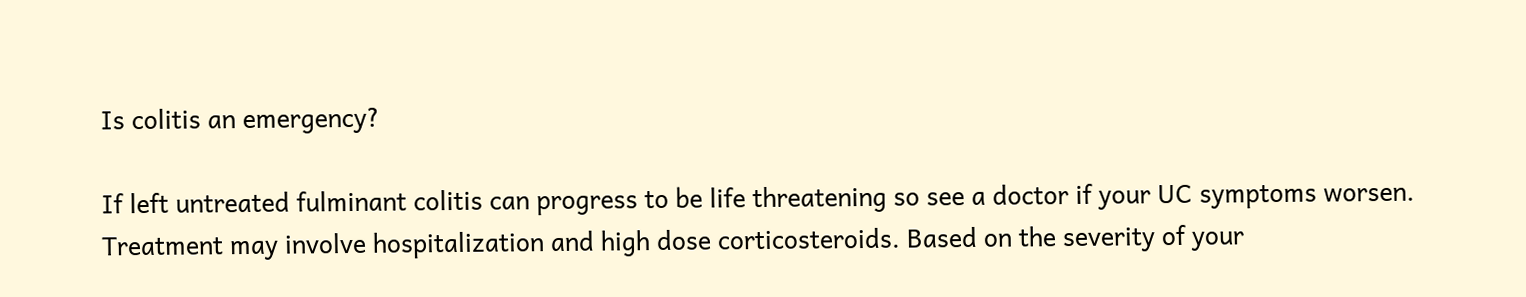Is colitis an emergency?

If left untreated fulminant colitis can progress to be life threatening so see a doctor if your UC symptoms worsen. Treatment may involve hospitalization and high dose corticosteroids. Based on the severity of your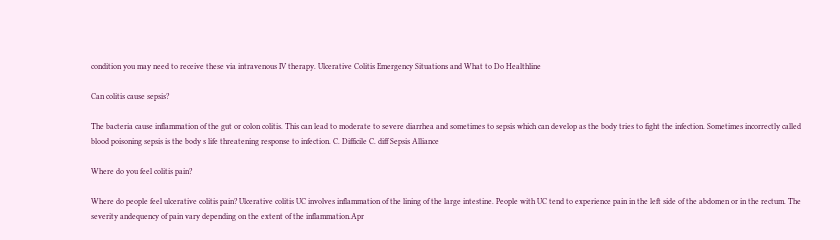condition you may need to receive these via intravenous IV therapy. Ulcerative Colitis Emergency Situations and What to Do Healthline

Can colitis cause sepsis?

The bacteria cause inflammation of the gut or colon colitis. This can lead to moderate to severe diarrhea and sometimes to sepsis which can develop as the body tries to fight the infection. Sometimes incorrectly called blood poisoning sepsis is the body s life threatening response to infection. C. Difficile C. diff Sepsis Alliance

Where do you feel colitis pain?

Where do people feel ulcerative colitis pain? Ulcerative colitis UC involves inflammation of the lining of the large intestine. People with UC tend to experience pain in the left side of the abdomen or in the rectum. The severity andequency of pain vary depending on the extent of the inflammation.Apr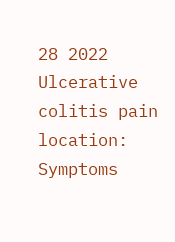28 2022 Ulcerative colitis pain location: Symptoms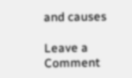and causes

Leave a Comment